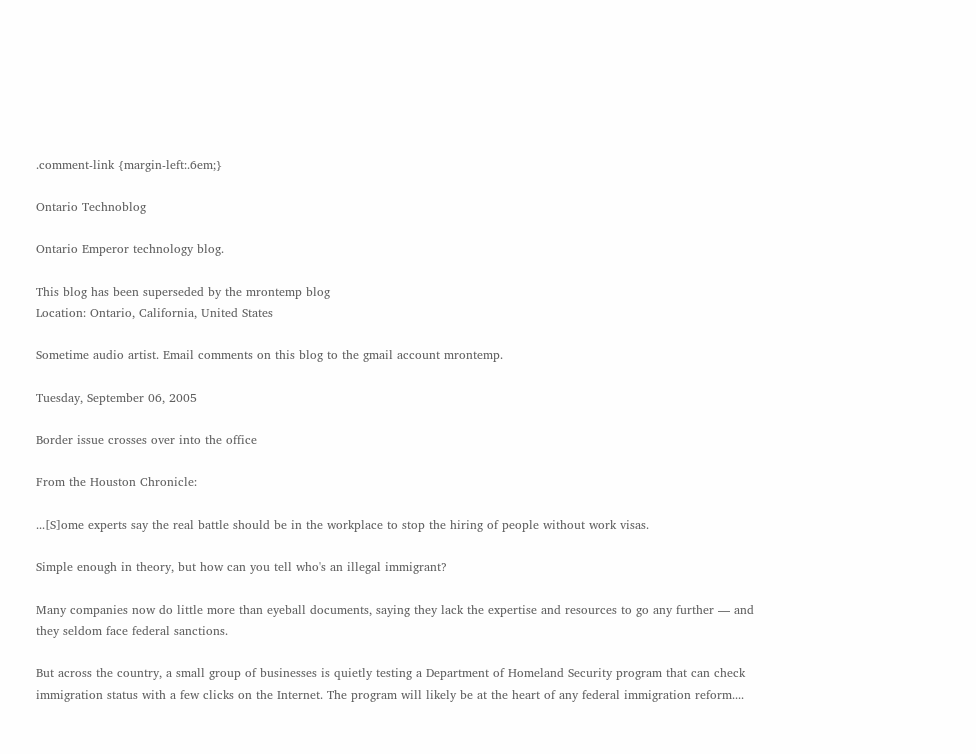.comment-link {margin-left:.6em;}

Ontario Technoblog

Ontario Emperor technology blog.

This blog has been superseded by the mrontemp blog
Location: Ontario, California, United States

Sometime audio artist. Email comments on this blog to the gmail account mrontemp.

Tuesday, September 06, 2005

Border issue crosses over into the office

From the Houston Chronicle:

...[S]ome experts say the real battle should be in the workplace to stop the hiring of people without work visas.

Simple enough in theory, but how can you tell who's an illegal immigrant?

Many companies now do little more than eyeball documents, saying they lack the expertise and resources to go any further — and they seldom face federal sanctions.

But across the country, a small group of businesses is quietly testing a Department of Homeland Security program that can check immigration status with a few clicks on the Internet. The program will likely be at the heart of any federal immigration reform....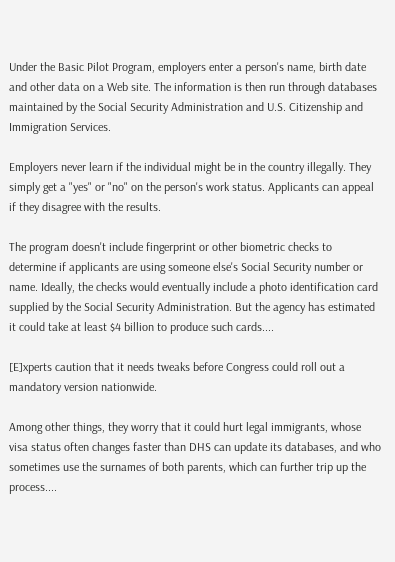Under the Basic Pilot Program, employers enter a person's name, birth date and other data on a Web site. The information is then run through databases maintained by the Social Security Administration and U.S. Citizenship and Immigration Services.

Employers never learn if the individual might be in the country illegally. They simply get a "yes" or "no" on the person's work status. Applicants can appeal if they disagree with the results.

The program doesn't include fingerprint or other biometric checks to determine if applicants are using someone else's Social Security number or name. Ideally, the checks would eventually include a photo identification card supplied by the Social Security Administration. But the agency has estimated it could take at least $4 billion to produce such cards....

[E]xperts caution that it needs tweaks before Congress could roll out a mandatory version nationwide.

Among other things, they worry that it could hurt legal immigrants, whose visa status often changes faster than DHS can update its databases, and who sometimes use the surnames of both parents, which can further trip up the process....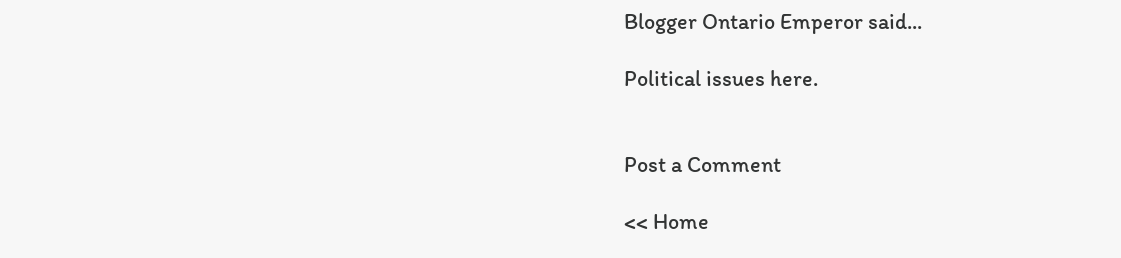Blogger Ontario Emperor said...

Political issues here.


Post a Comment

<< Home